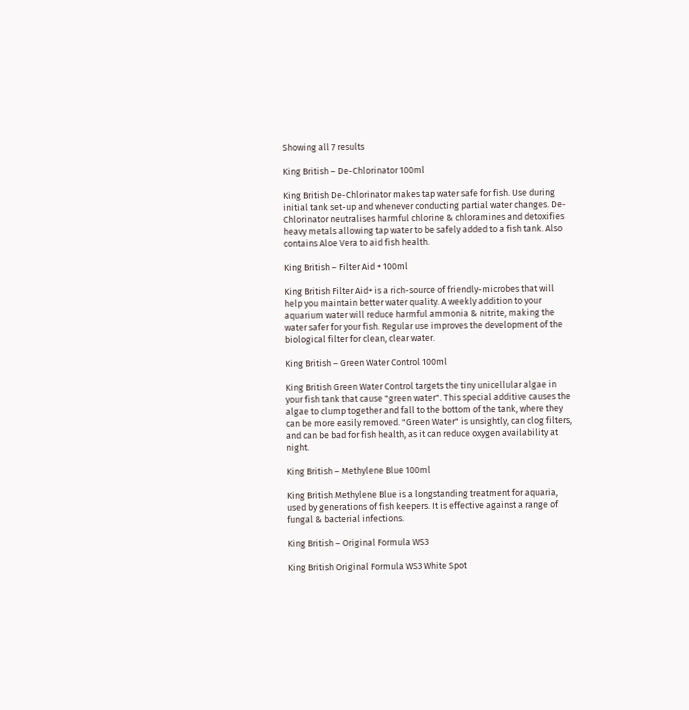Showing all 7 results

King British – De-Chlorinator 100ml

King British De-Chlorinator makes tap water safe for fish. Use during initial tank set-up and whenever conducting partial water changes. De-Chlorinator neutralises harmful chlorine & chloramines and detoxifies heavy metals allowing tap water to be safely added to a fish tank. Also contains Aloe Vera to aid fish health.

King British – Filter Aid + 100ml

King British Filter Aid+ is a rich-source of friendly-microbes that will help you maintain better water quality. A weekly addition to your aquarium water will reduce harmful ammonia & nitrite, making the water safer for your fish. Regular use improves the development of the biological filter for clean, clear water.

King British – Green Water Control 100ml

King British Green Water Control targets the tiny unicellular algae in your fish tank that cause "green water". This special additive causes the algae to clump together and fall to the bottom of the tank, where they can be more easily removed. "Green Water" is unsightly, can clog filters, and can be bad for fish health, as it can reduce oxygen availability at night.

King British – Methylene Blue 100ml

King British Methylene Blue is a longstanding treatment for aquaria, used by generations of fish keepers. It is effective against a range of fungal & bacterial infections.

King British – Original Formula WS3

King British Original Formula WS3 White Spot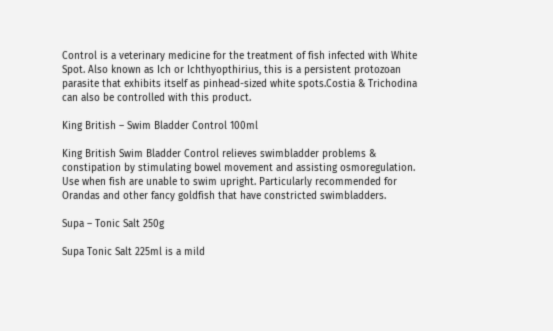Control is a veterinary medicine for the treatment of fish infected with White Spot. Also known as Ich or Ichthyopthirius, this is a persistent protozoan parasite that exhibits itself as pinhead-sized white spots.Costia & Trichodina can also be controlled with this product.

King British – Swim Bladder Control 100ml

King British Swim Bladder Control relieves swimbladder problems & constipation by stimulating bowel movement and assisting osmoregulation. Use when fish are unable to swim upright. Particularly recommended for Orandas and other fancy goldfish that have constricted swimbladders.

Supa – Tonic Salt 250g

Supa Tonic Salt 225ml is a mild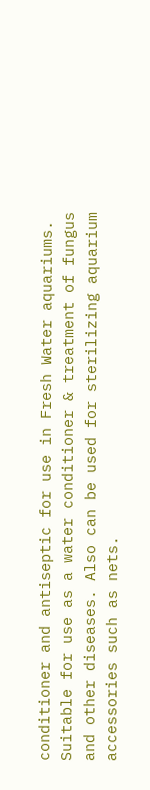conditioner and antiseptic for use in Fresh Water aquariums.  Suitable for use as a water conditioner & treatment of fungus and other diseases. Also can be used for sterilizing aquarium accessories such as nets.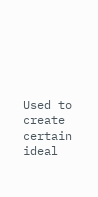Used to create certain ideal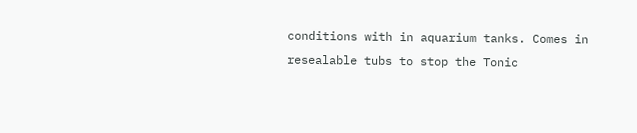conditions with in aquarium tanks. Comes in resealable tubs to stop the Tonic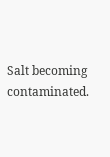Salt becoming contaminated.